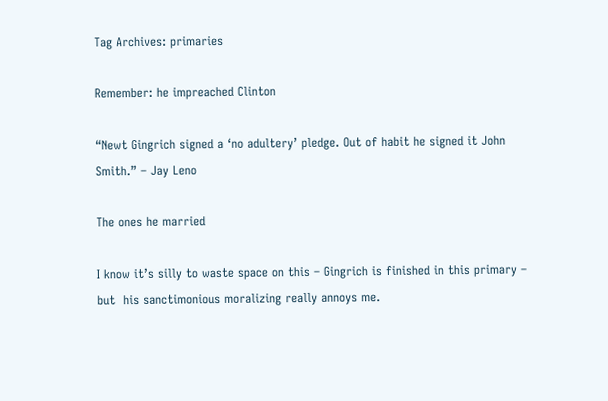Tag Archives: primaries

Remember: he impreached Clinton

“Newt Gingrich signed a ‘no adultery’ pledge. Out of habit he signed it John Smith.” – Jay Leno

The ones he married

I know it’s silly to waste space on this – Gingrich is finished in this primary – but  his sanctimonious moralizing really annoys me.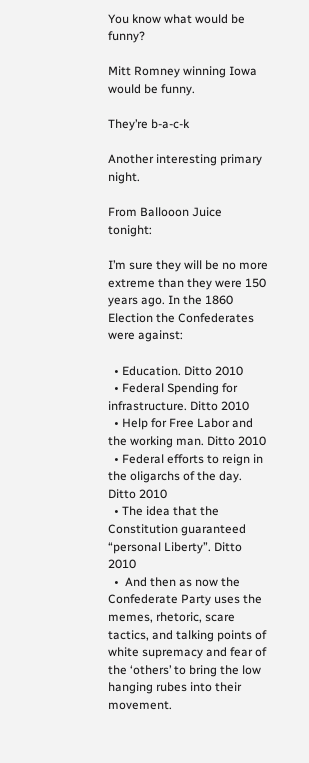You know what would be funny?

Mitt Romney winning Iowa would be funny.

They’re b-a-c-k

Another interesting primary night.

From Ballooon Juice tonight:

I’m sure they will be no more extreme than they were 150 years ago. In the 1860 Election the Confederates were against:

  • Education. Ditto 2010
  • Federal Spending for infrastructure. Ditto 2010
  • Help for Free Labor and the working man. Ditto 2010
  • Federal efforts to reign in the oligarchs of the day. Ditto 2010
  • The idea that the Constitution guaranteed “personal Liberty”. Ditto 2010
  •  And then as now the Confederate Party uses the memes, rhetoric, scare tactics, and talking points of white supremacy and fear of the ‘others’ to bring the low hanging rubes into their movement.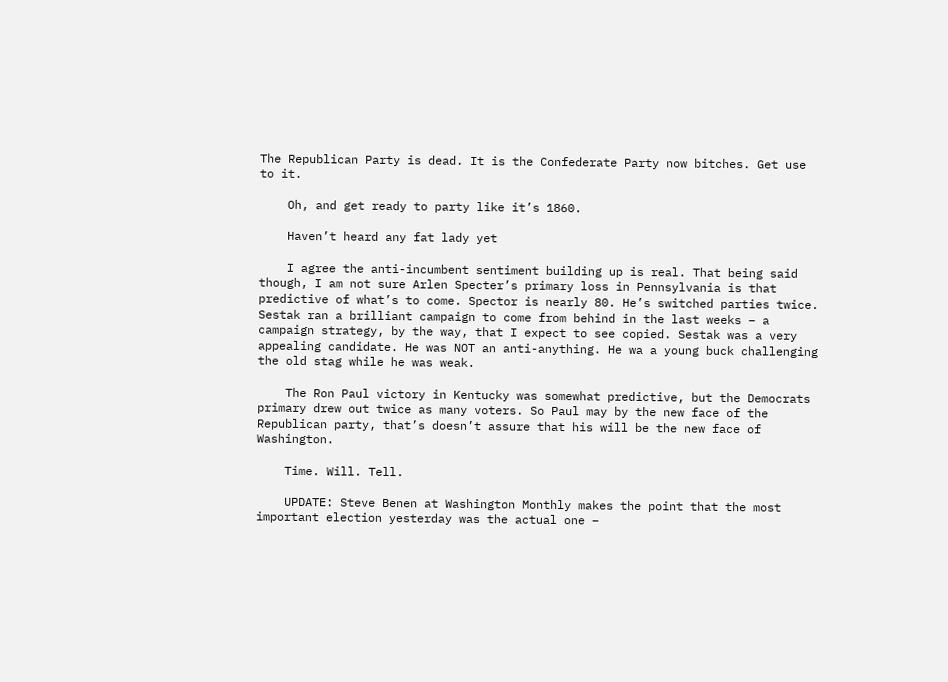The Republican Party is dead. It is the Confederate Party now bitches. Get use to it.

    Oh, and get ready to party like it’s 1860.

    Haven’t heard any fat lady yet

    I agree the anti-incumbent sentiment building up is real. That being said though, I am not sure Arlen Specter’s primary loss in Pennsylvania is that predictive of what’s to come. Spector is nearly 80. He’s switched parties twice. Sestak ran a brilliant campaign to come from behind in the last weeks – a campaign strategy, by the way, that I expect to see copied. Sestak was a very appealing candidate. He was NOT an anti-anything. He wa a young buck challenging the old stag while he was weak.

    The Ron Paul victory in Kentucky was somewhat predictive, but the Democrats primary drew out twice as many voters. So Paul may by the new face of the Republican party, that’s doesn’t assure that his will be the new face of Washington.

    Time. Will. Tell.

    UPDATE: Steve Benen at Washington Monthly makes the point that the most important election yesterday was the actual one –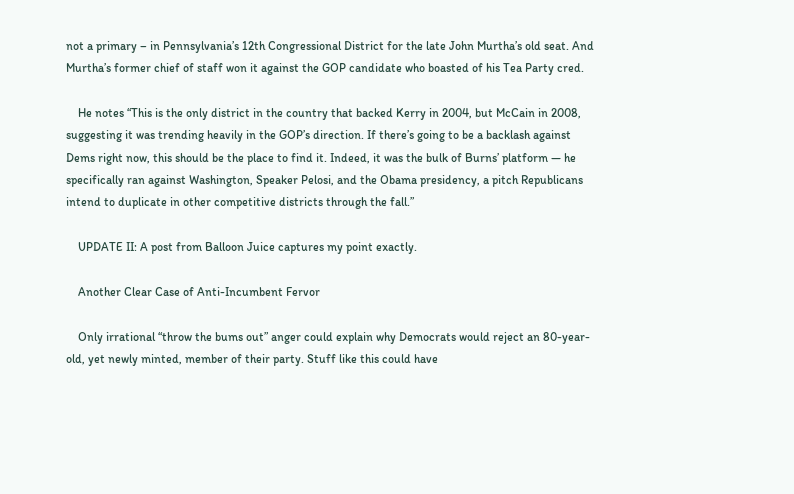not a primary – in Pennsylvania’s 12th Congressional District for the late John Murtha’s old seat. And Murtha’s former chief of staff won it against the GOP candidate who boasted of his Tea Party cred.

    He notes “This is the only district in the country that backed Kerry in 2004, but McCain in 2008, suggesting it was trending heavily in the GOP’s direction. If there’s going to be a backlash against Dems right now, this should be the place to find it. Indeed, it was the bulk of Burns’ platform — he specifically ran against Washington, Speaker Pelosi, and the Obama presidency, a pitch Republicans intend to duplicate in other competitive districts through the fall.”

    UPDATE II: A post from Balloon Juice captures my point exactly.

    Another Clear Case of Anti-Incumbent Fervor

    Only irrational “throw the bums out” anger could explain why Democrats would reject an 80-year-old, yet newly minted, member of their party. Stuff like this could have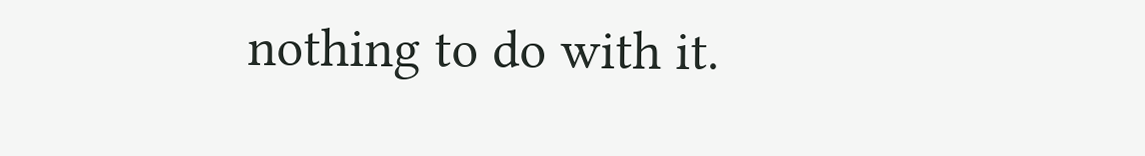nothing to do with it.